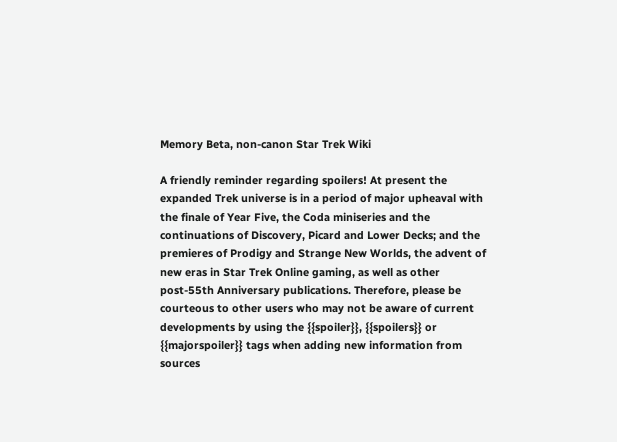Memory Beta, non-canon Star Trek Wiki

A friendly reminder regarding spoilers! At present the expanded Trek universe is in a period of major upheaval with the finale of Year Five, the Coda miniseries and the continuations of Discovery, Picard and Lower Decks; and the premieres of Prodigy and Strange New Worlds, the advent of new eras in Star Trek Online gaming, as well as other post-55th Anniversary publications. Therefore, please be courteous to other users who may not be aware of current developments by using the {{spoiler}}, {{spoilers}} or {{majorspoiler}} tags when adding new information from sources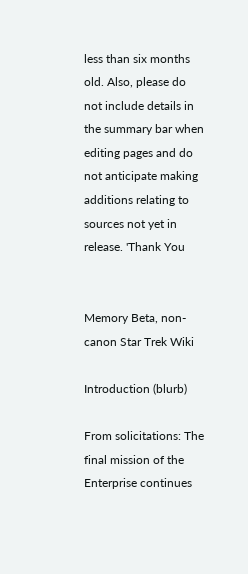less than six months old. Also, please do not include details in the summary bar when editing pages and do not anticipate making additions relating to sources not yet in release. 'Thank You


Memory Beta, non-canon Star Trek Wiki

Introduction (blurb)

From solicitations: The final mission of the Enterprise continues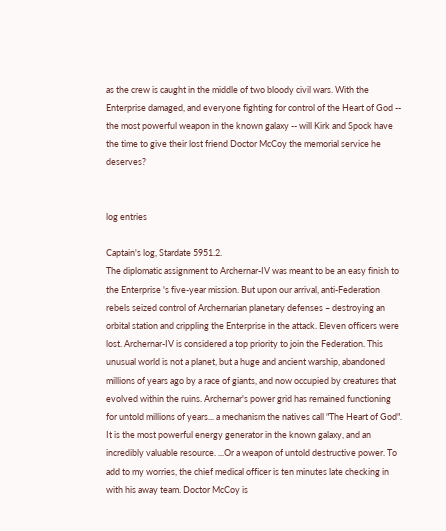as the crew is caught in the middle of two bloody civil wars. With the Enterprise damaged, and everyone fighting for control of the Heart of God -- the most powerful weapon in the known galaxy -- will Kirk and Spock have the time to give their lost friend Doctor McCoy the memorial service he deserves?


log entries

Captain's log, Stardate 5951.2.
The diplomatic assignment to Archernar-IV was meant to be an easy finish to the Enterprise 's five-year mission. But upon our arrival, anti-Federation rebels seized control of Archernarian planetary defenses – destroying an orbital station and crippling the Enterprise in the attack. Eleven officers were lost. Archernar-IV is considered a top priority to join the Federation. This unusual world is not a planet, but a huge and ancient warship, abandoned millions of years ago by a race of giants, and now occupied by creatures that evolved within the ruins. Archernar's power grid has remained functioning for untold millions of years... a mechanism the natives call "The Heart of God". It is the most powerful energy generator in the known galaxy, and an incredibly valuable resource. ...Or a weapon of untold destructive power. To add to my worries, the chief medical officer is ten minutes late checking in with his away team. Doctor McCoy is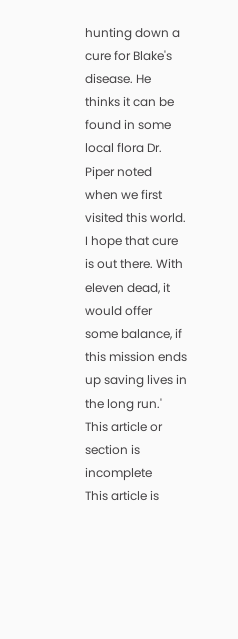hunting down a cure for Blake's disease. He thinks it can be found in some local flora Dr. Piper noted when we first visited this world. I hope that cure is out there. With eleven dead, it would offer some balance, if this mission ends up saving lives in the long run.'
This article or section is incomplete
This article is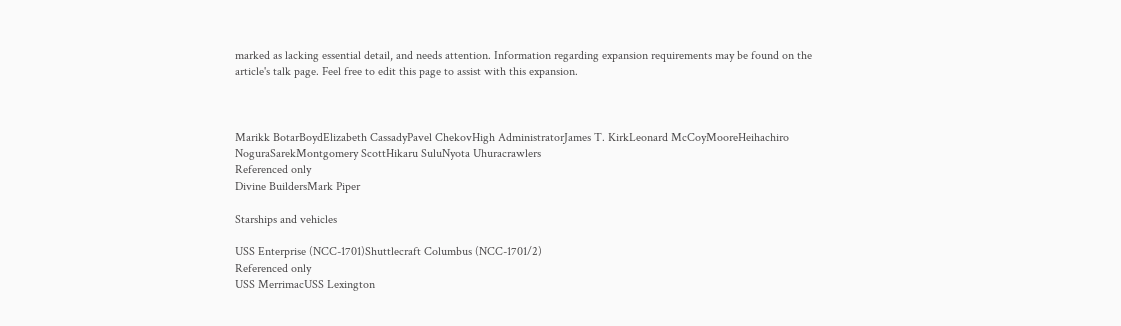marked as lacking essential detail, and needs attention. Information regarding expansion requirements may be found on the article's talk page. Feel free to edit this page to assist with this expansion.



Marikk BotarBoydElizabeth CassadyPavel ChekovHigh AdministratorJames T. KirkLeonard McCoyMooreHeihachiro NoguraSarekMontgomery ScottHikaru SuluNyota Uhuracrawlers
Referenced only
Divine BuildersMark Piper

Starships and vehicles

USS Enterprise (NCC-1701)Shuttlecraft Columbus (NCC-1701/2)
Referenced only
USS MerrimacUSS Lexington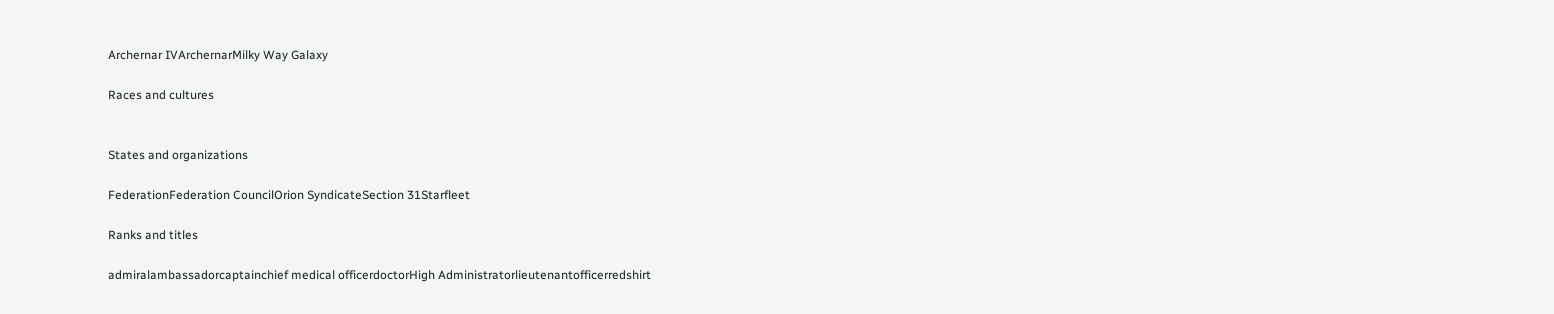Archernar IVArchernarMilky Way Galaxy

Races and cultures


States and organizations

FederationFederation CouncilOrion SyndicateSection 31Starfleet

Ranks and titles

admiralambassadorcaptainchief medical officerdoctorHigh Administratorlieutenantofficerredshirt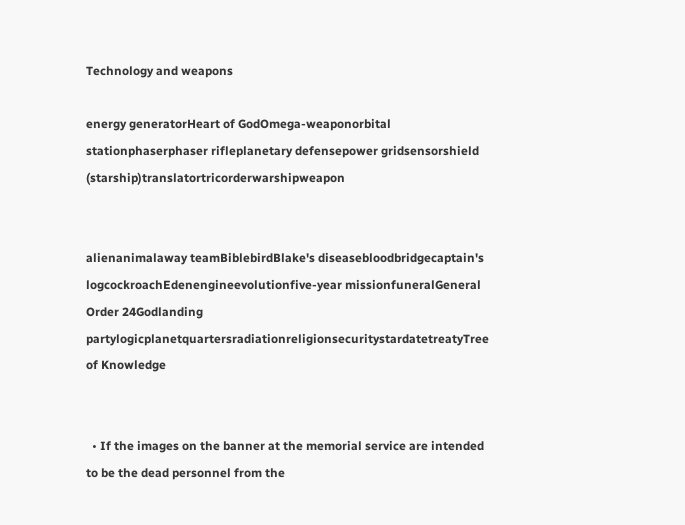Technology and weapons

energy generatorHeart of GodOmega-weaponorbital stationphaserphaser rifleplanetary defensepower gridsensorshield (starship)translatortricorderwarshipweapon


alienanimalaway teamBiblebirdBlake's diseasebloodbridgecaptain's logcockroachEdenengineevolutionfive-year missionfuneralGeneral Order 24Godlanding partylogicplanetquartersradiationreligionsecuritystardatetreatyTree of Knowledge


  • If the images on the banner at the memorial service are intended to be the dead personnel from the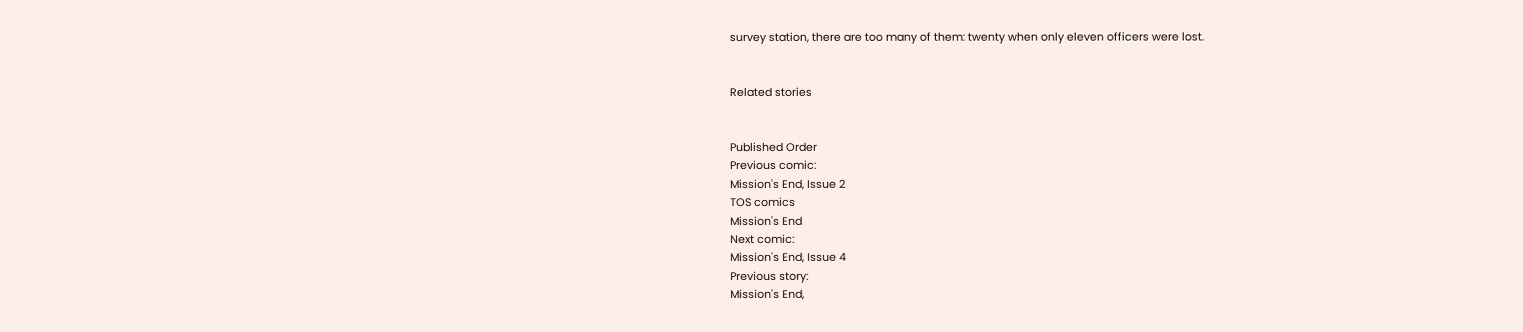survey station, there are too many of them: twenty when only eleven officers were lost.


Related stories


Published Order
Previous comic:
Mission's End, Issue 2
TOS comics
Mission's End
Next comic:
Mission's End, Issue 4
Previous story:
Mission's End,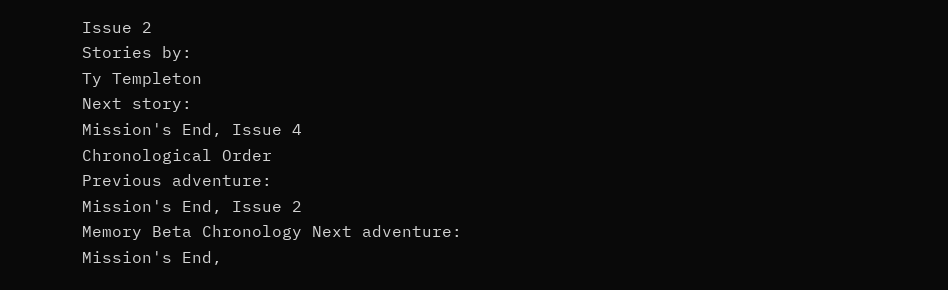Issue 2
Stories by:
Ty Templeton
Next story:
Mission's End, Issue 4
Chronological Order
Previous adventure:
Mission's End, Issue 2
Memory Beta Chronology Next adventure:
Mission's End,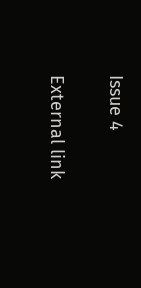Issue 4


External link